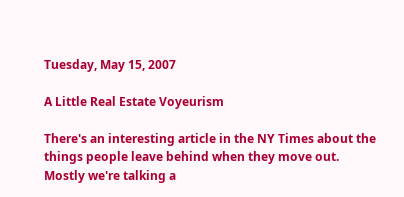Tuesday, May 15, 2007

A Little Real Estate Voyeurism

There's an interesting article in the NY Times about the things people leave behind when they move out. Mostly we're talking a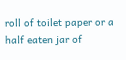roll of toilet paper or a half eaten jar of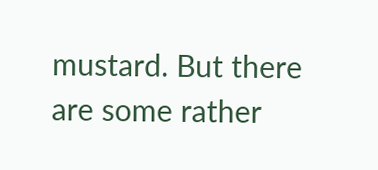mustard. But there are some rather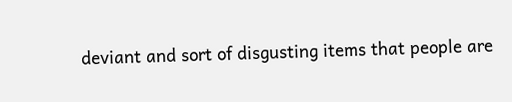deviant and sort of disgusting items that people are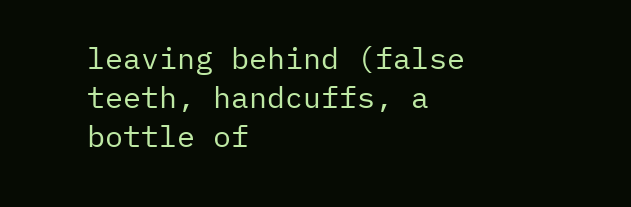leaving behind (false teeth, handcuffs, a bottle of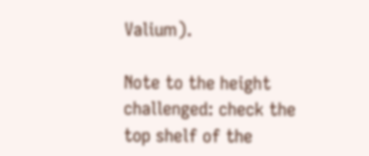Valium).

Note to the height challenged: check the top shelf of the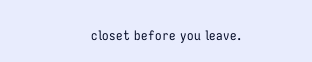closet before you leave.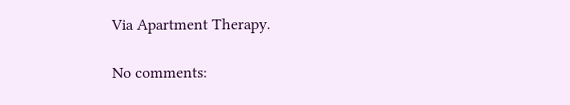Via Apartment Therapy.

No comments: